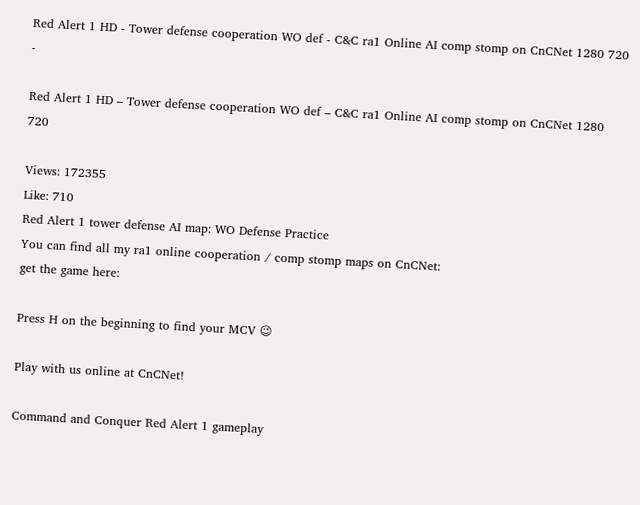Red Alert 1 HD - Tower defense cooperation WO def - C&C ra1 Online AI comp stomp on CnCNet 1280 720 -

Red Alert 1 HD – Tower defense cooperation WO def – C&C ra1 Online AI comp stomp on CnCNet 1280 720

Views: 172355
Like: 710
Red Alert 1 tower defense AI map: WO Defense Practice
You can find all my ra1 online cooperation / comp stomp maps on CnCNet:
get the game here:

Press H on the beginning to find your MCV 😉

Play with us online at CnCNet!

Command and Conquer Red Alert 1 gameplay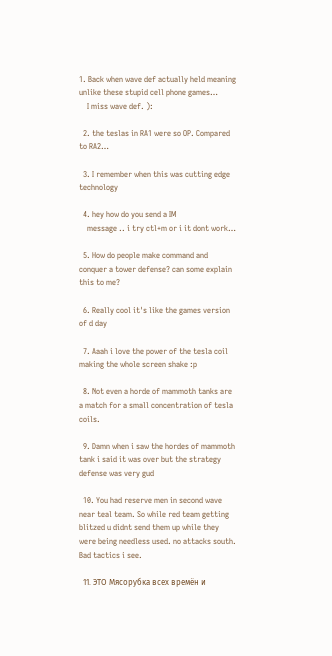1. Back when wave def actually held meaning unlike these stupid cell phone games…
    I miss wave def. ):

  2. the teslas in RA1 were so OP. Compared to RA2…

  3. I remember when this was cutting edge technology

  4. hey how do you send a IM
    message .. i try ctl+m or i it dont work…

  5. How do people make command and conquer a tower defense? can some explain this to me?

  6. Really cool it's like the games version of d day

  7. Aaah i love the power of the tesla coil making the whole screen shake :p

  8. Not even a horde of mammoth tanks are a match for a small concentration of tesla coils.

  9. Damn when i saw the hordes of mammoth tank i said it was over but the strategy defense was very gud

  10. You had reserve men in second wave near teal team. So while red team getting blitzed u didnt send them up while they were being needless used. no attacks south. Bad tactics i see.

  11. ЭТО Мясорубка всех времён и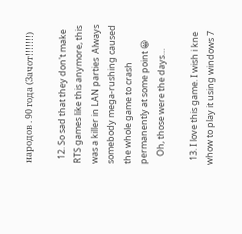народов . 90 года (Зачот!!!!!!!)

  12. So sad that they don't make RTS games like this anymore, this was a killer in LAN parties  Always somebody mega-rushing caused the whole game to crash permanently at some point 😀
    Oh, those were the days…

  13. I love this game. I wish i kne whow to play it using windows 7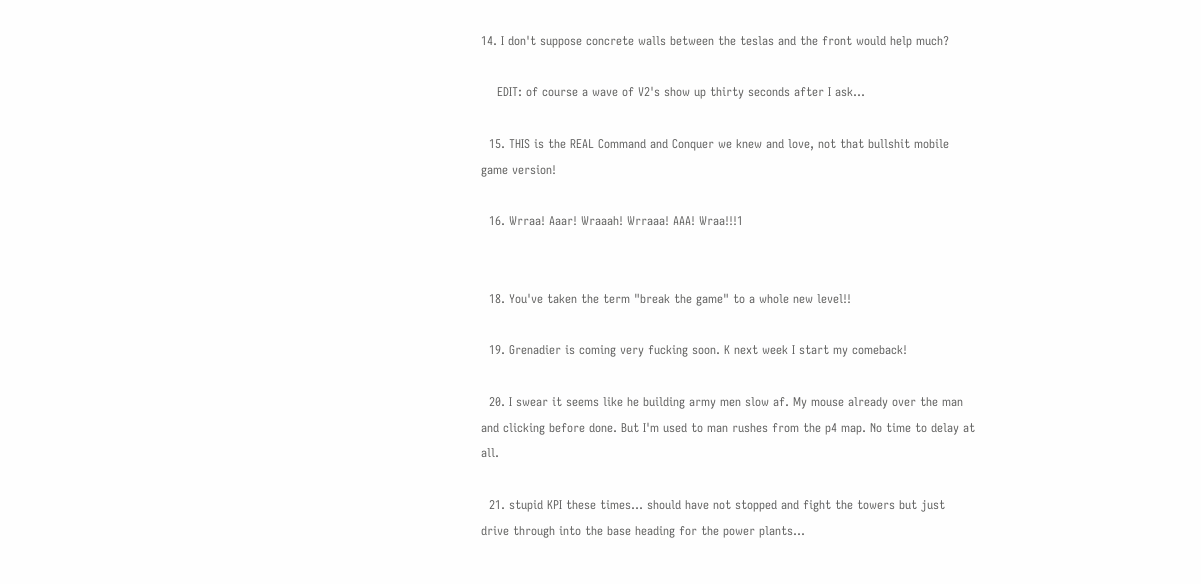14. I don't suppose concrete walls between the teslas and the front would help much?

    EDIT: of course a wave of V2's show up thirty seconds after I ask…

  15. THIS is the REAL Command and Conquer we knew and love, not that bullshit mobile game version!

  16. Wrraa! Aaar! Wraaah! Wrraaa! AAA! Wraa!!!1


  18. You've taken the term "break the game" to a whole new level!!

  19. Grenadier is coming very fucking soon. K next week I start my comeback!

  20. I swear it seems like he building army men slow af. My mouse already over the man and clicking before done. But I'm used to man rushes from the p4 map. No time to delay at all.

  21. stupid KPI these times… should have not stopped and fight the towers but just drive through into the base heading for the power plants…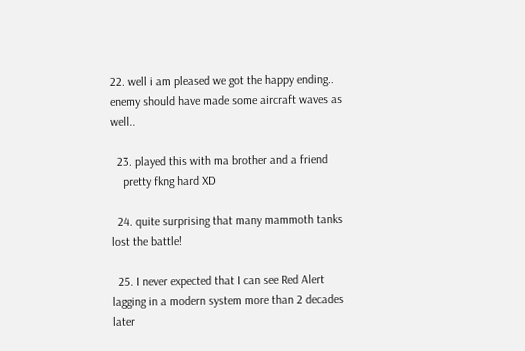22. well i am pleased we got the happy ending.. enemy should have made some aircraft waves as well..

  23. played this with ma brother and a friend
    pretty fkng hard XD

  24. quite surprising that many mammoth tanks lost the battle!

  25. I never expected that I can see Red Alert lagging in a modern system more than 2 decades later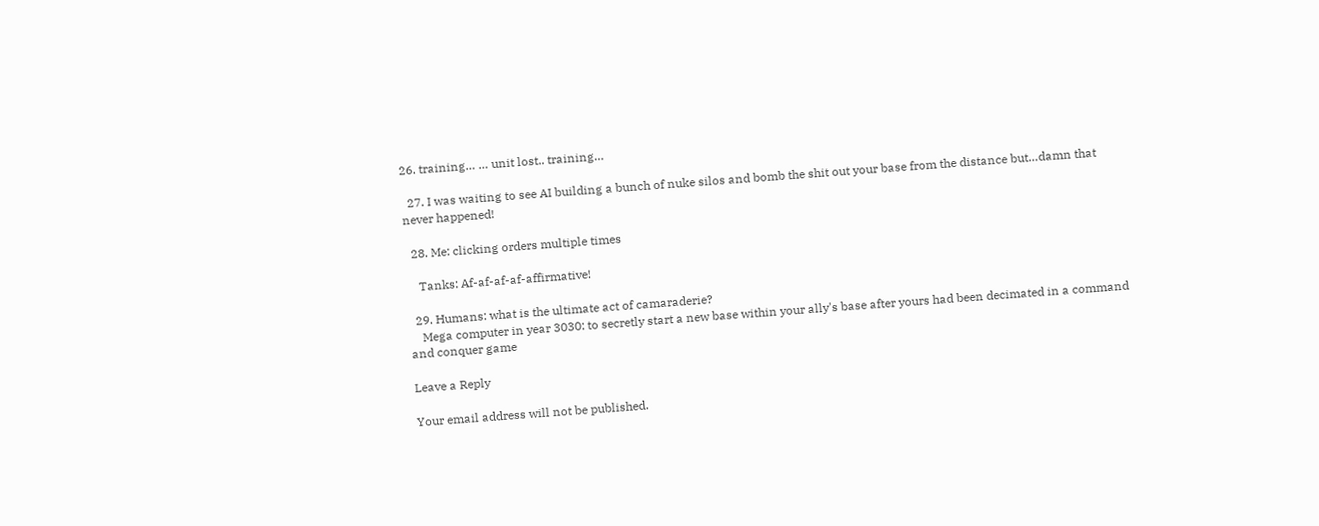26. training… … unit lost.. training…

  27. I was waiting to see AI building a bunch of nuke silos and bomb the shit out your base from the distance but…damn that never happened!

  28. Me: clicking orders multiple times

    Tanks: Af-af-af-af-affirmative!

  29. Humans: what is the ultimate act of camaraderie?
    Mega computer in year 3030: to secretly start a new base within your ally's base after yours had been decimated in a command and conquer game

Leave a Reply

Your email address will not be published.